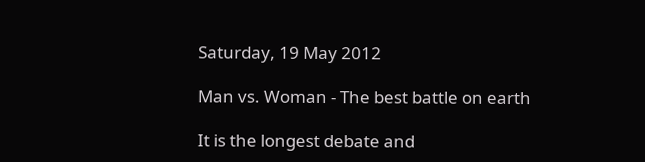Saturday, 19 May 2012

Man vs. Woman - The best battle on earth

It is the longest debate and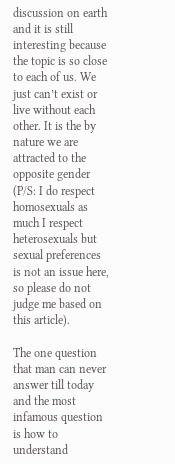discussion on earth and it is still interesting because the topic is so close to each of us. We just can’t exist or live without each other. It is the by nature we are attracted to the opposite gender (P/S: I do respect homosexuals as much I respect heterosexuals but sexual preferences is not an issue here, so please do not judge me based on this article).

The one question that man can never answer till today and the most infamous question is how to understand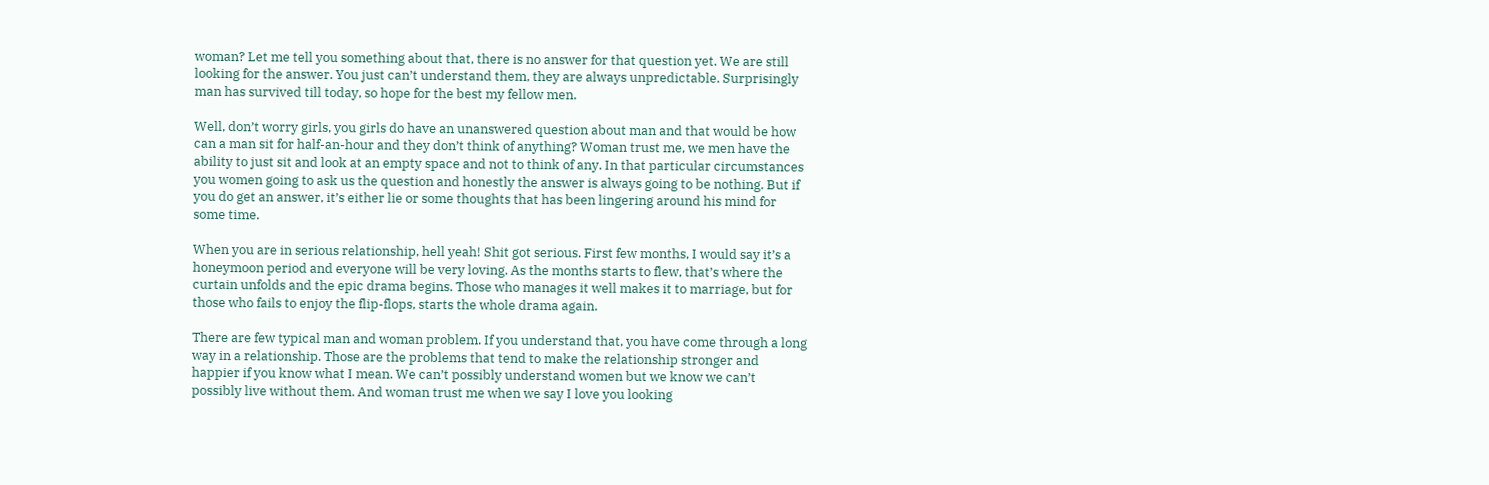woman? Let me tell you something about that, there is no answer for that question yet. We are still looking for the answer. You just can’t understand them, they are always unpredictable. Surprisingly man has survived till today, so hope for the best my fellow men.

Well, don’t worry girls, you girls do have an unanswered question about man and that would be how can a man sit for half-an-hour and they don’t think of anything? Woman trust me, we men have the ability to just sit and look at an empty space and not to think of any. In that particular circumstances you women going to ask us the question and honestly the answer is always going to be nothing. But if you do get an answer, it’s either lie or some thoughts that has been lingering around his mind for some time.

When you are in serious relationship, hell yeah! Shit got serious. First few months, I would say it’s a honeymoon period and everyone will be very loving. As the months starts to flew, that’s where the curtain unfolds and the epic drama begins. Those who manages it well makes it to marriage, but for those who fails to enjoy the flip-flops, starts the whole drama again.

There are few typical man and woman problem. If you understand that, you have come through a long way in a relationship. Those are the problems that tend to make the relationship stronger and happier if you know what I mean. We can’t possibly understand women but we know we can’t possibly live without them. And woman trust me when we say I love you looking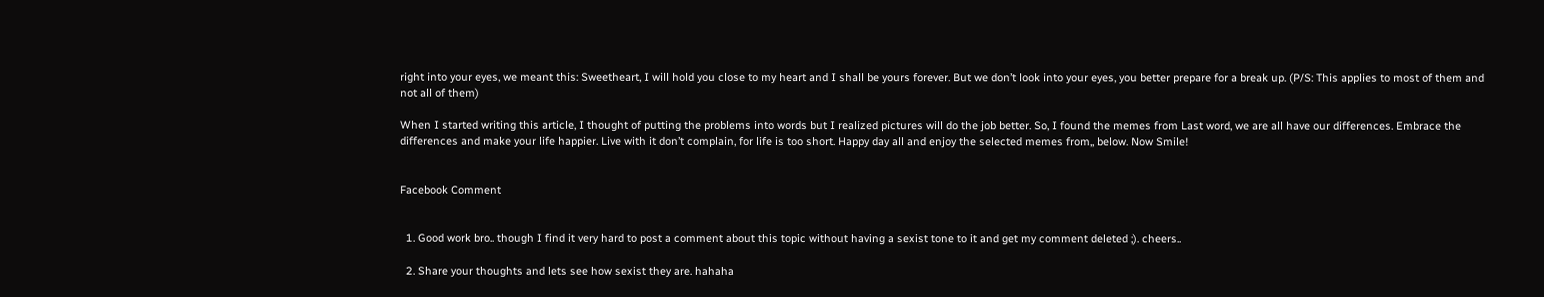right into your eyes, we meant this: Sweetheart, I will hold you close to my heart and I shall be yours forever. But we don’t look into your eyes, you better prepare for a break up. (P/S: This applies to most of them and not all of them)

When I started writing this article, I thought of putting the problems into words but I realized pictures will do the job better. So, I found the memes from Last word, we are all have our differences. Embrace the differences and make your life happier. Live with it don’t complain, for life is too short. Happy day all and enjoy the selected memes from,, below. Now Smile!


Facebook Comment


  1. Good work bro.. though I find it very hard to post a comment about this topic without having a sexist tone to it and get my comment deleted ;). cheers..

  2. Share your thoughts and lets see how sexist they are. hahaha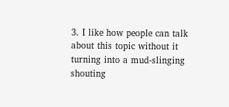3. I like how people can talk about this topic without it turning into a mud-slinging shouting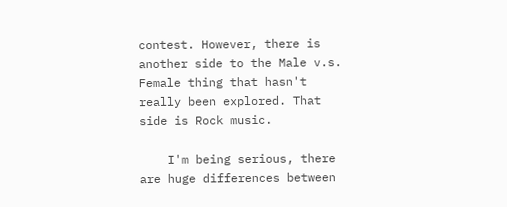contest. However, there is another side to the Male v.s. Female thing that hasn't really been explored. That side is Rock music.

    I'm being serious, there are huge differences between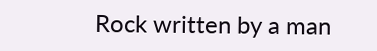Rock written by a man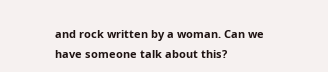and rock written by a woman. Can we have someone talk about this?